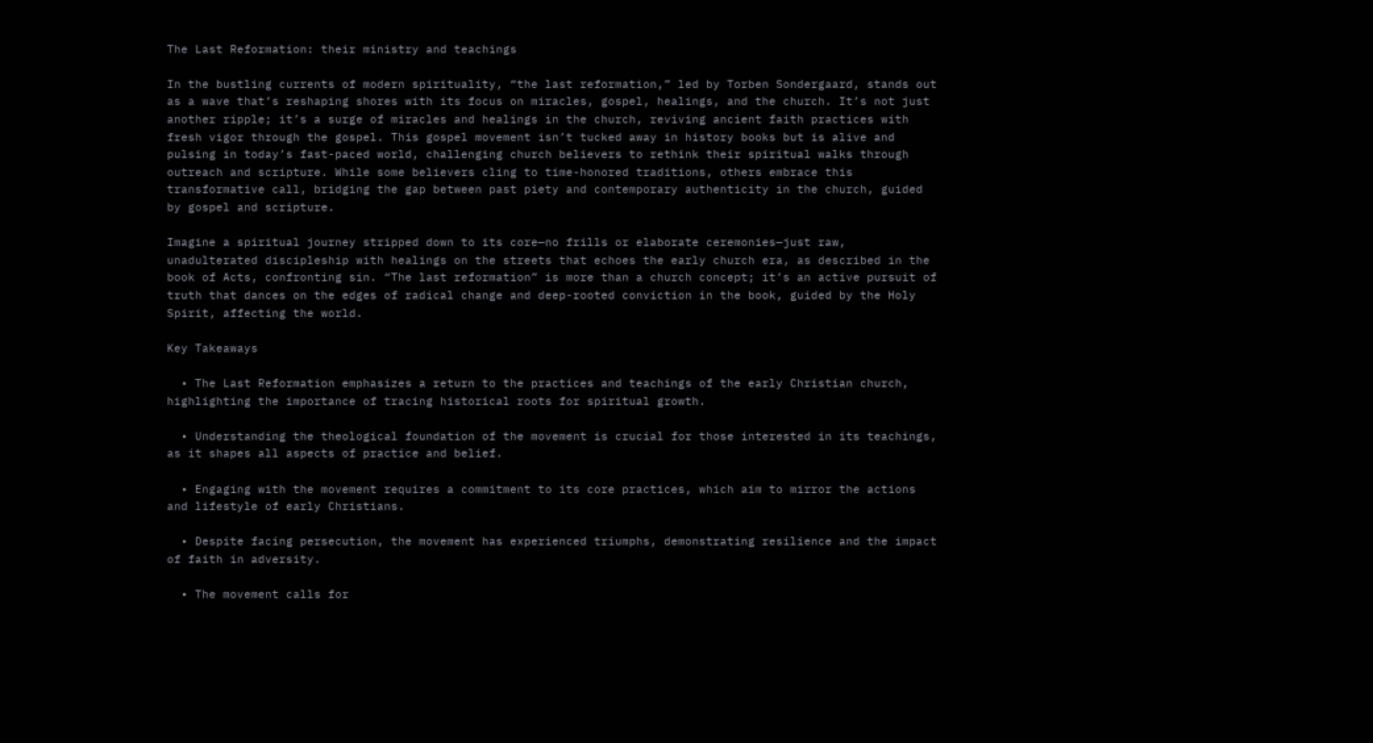The Last Reformation: their ministry and teachings

In the bustling currents of modern spirituality, “the last reformation,” led by Torben Sondergaard, stands out as a wave that’s reshaping shores with its focus on miracles, gospel, healings, and the church. It’s not just another ripple; it’s a surge of miracles and healings in the church, reviving ancient faith practices with fresh vigor through the gospel. This gospel movement isn’t tucked away in history books but is alive and pulsing in today’s fast-paced world, challenging church believers to rethink their spiritual walks through outreach and scripture. While some believers cling to time-honored traditions, others embrace this transformative call, bridging the gap between past piety and contemporary authenticity in the church, guided by gospel and scripture.

Imagine a spiritual journey stripped down to its core—no frills or elaborate ceremonies—just raw, unadulterated discipleship with healings on the streets that echoes the early church era, as described in the book of Acts, confronting sin. “The last reformation” is more than a church concept; it’s an active pursuit of truth that dances on the edges of radical change and deep-rooted conviction in the book, guided by the Holy Spirit, affecting the world.

Key Takeaways

  • The Last Reformation emphasizes a return to the practices and teachings of the early Christian church, highlighting the importance of tracing historical roots for spiritual growth.

  • Understanding the theological foundation of the movement is crucial for those interested in its teachings, as it shapes all aspects of practice and belief.

  • Engaging with the movement requires a commitment to its core practices, which aim to mirror the actions and lifestyle of early Christians.

  • Despite facing persecution, the movement has experienced triumphs, demonstrating resilience and the impact of faith in adversity.

  • The movement calls for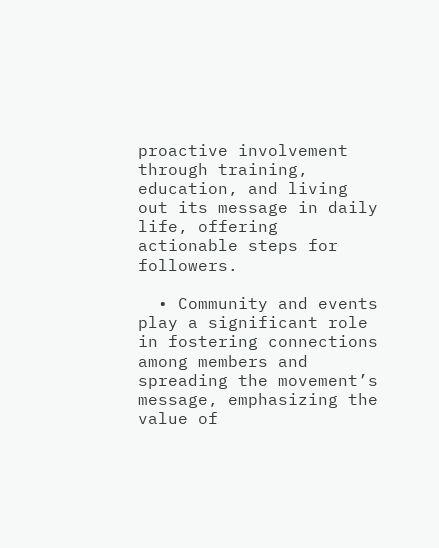proactive involvement through training, education, and living out its message in daily life, offering actionable steps for followers.

  • Community and events play a significant role in fostering connections among members and spreading the movement’s message, emphasizing the value of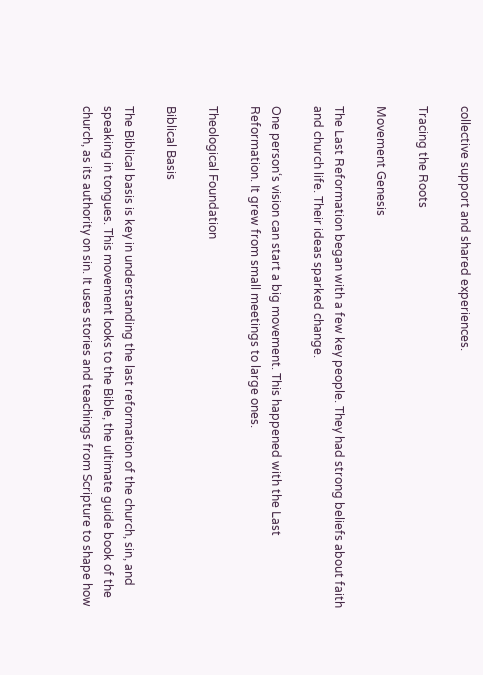collective support and shared experiences.

Tracing the Roots

Movement Genesis

The Last Reformation began with a few key people. They had strong beliefs about faith and church life. Their ideas sparked change.

One person‘s vision can start a big movement. This happened with the Last Reformation. It grew from small meetings to large ones.

Theological Foundation

Biblical Basis

The Biblical basis is key in understanding the last reformation of the church, sin, and speaking in tongues. This movement looks to the Bible, the ultimate guide book of the church, as its authority on sin. It uses stories and teachings from Scripture to shape how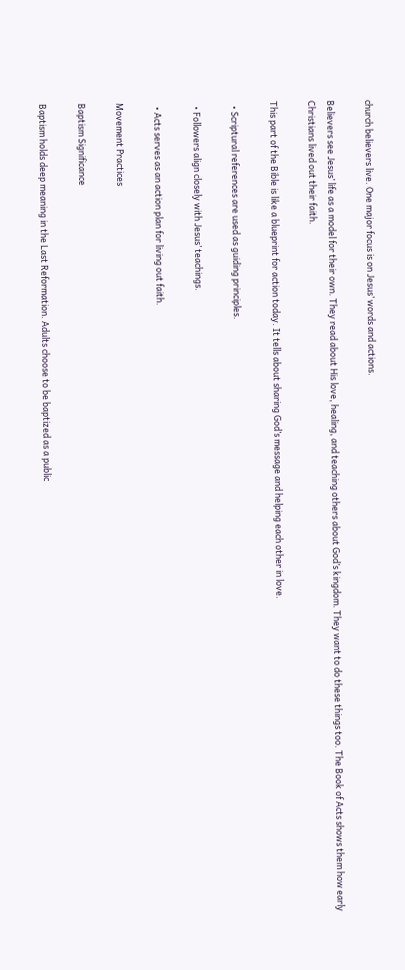church believers live. One major focus is on Jesus’ words and actions.

Believers see Jesus’ life as a model for their own. They read about His love, healing, and teaching others about God’s kingdom. They want to do these things too. The Book of Acts shows them how early Christians lived out their faith.

This part of the Bible is like a blueprint for action today. It tells about sharing God’s message and helping each other in love.

  • Scriptural references are used as guiding principles.

  • Followers align closely with Jesus’ teachings.

  • Acts serves as an action plan for living out faith.

Movement Practices

Baptism Significance

Baptism holds deep meaning in the Last Reformation. Adults choose to be baptized as a public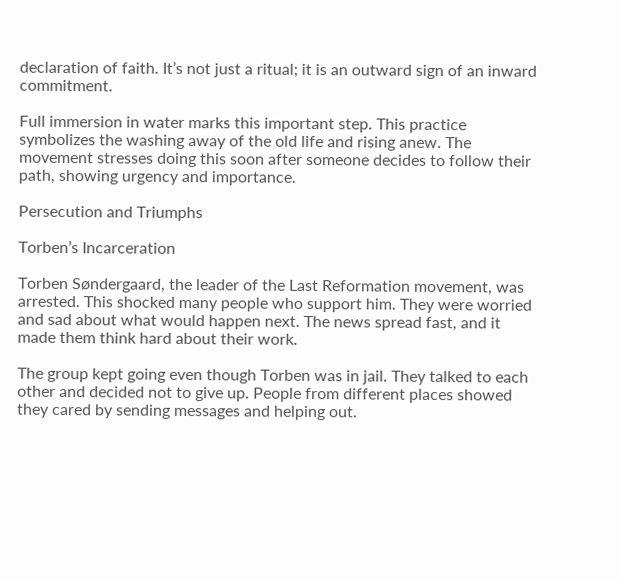declaration of faith. It’s not just a ritual; it is an outward sign of an inward commitment.

Full immersion in water marks this important step. This practice symbolizes the washing away of the old life and rising anew. The movement stresses doing this soon after someone decides to follow their path, showing urgency and importance.

Persecution and Triumphs

Torben’s Incarceration

Torben Søndergaard, the leader of the Last Reformation movement, was arrested. This shocked many people who support him. They were worried and sad about what would happen next. The news spread fast, and it made them think hard about their work.

The group kept going even though Torben was in jail. They talked to each other and decided not to give up. People from different places showed they cared by sending messages and helping out.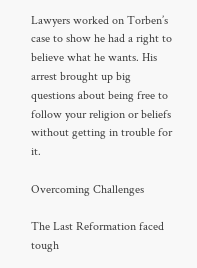Lawyers worked on Torben’s case to show he had a right to believe what he wants. His arrest brought up big questions about being free to follow your religion or beliefs without getting in trouble for it.

Overcoming Challenges

The Last Reformation faced tough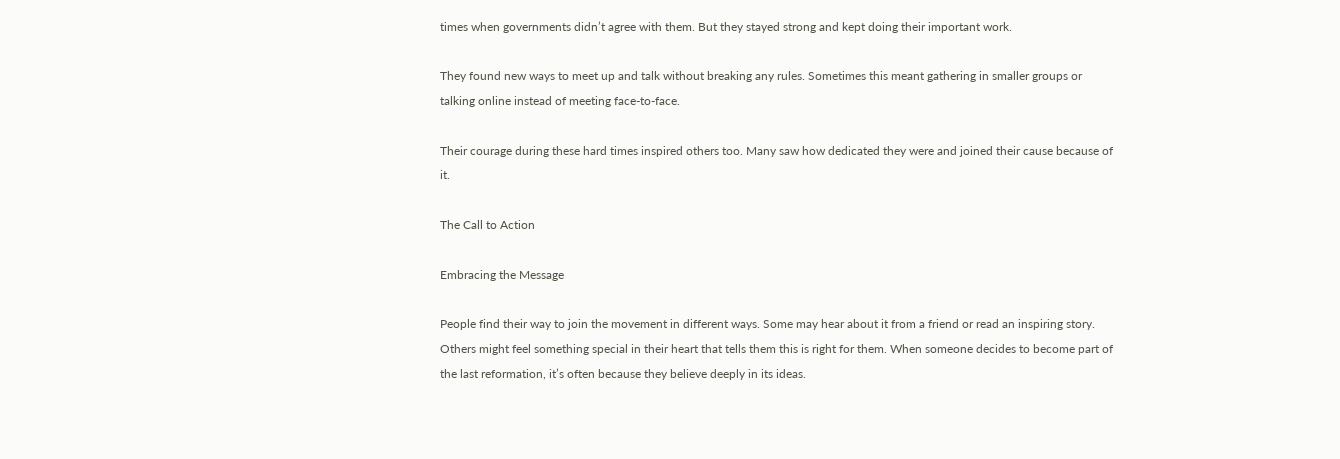times when governments didn’t agree with them. But they stayed strong and kept doing their important work.

They found new ways to meet up and talk without breaking any rules. Sometimes this meant gathering in smaller groups or talking online instead of meeting face-to-face.

Their courage during these hard times inspired others too. Many saw how dedicated they were and joined their cause because of it.

The Call to Action

Embracing the Message

People find their way to join the movement in different ways. Some may hear about it from a friend or read an inspiring story. Others might feel something special in their heart that tells them this is right for them. When someone decides to become part of the last reformation, it’s often because they believe deeply in its ideas.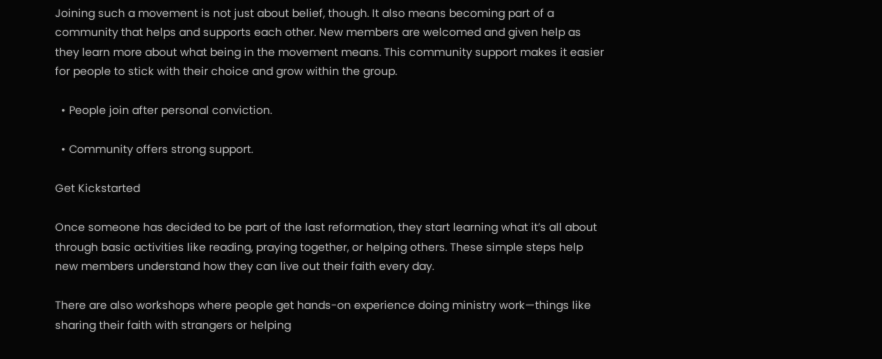Joining such a movement is not just about belief, though. It also means becoming part of a community that helps and supports each other. New members are welcomed and given help as they learn more about what being in the movement means. This community support makes it easier for people to stick with their choice and grow within the group.

  • People join after personal conviction.

  • Community offers strong support.

Get Kickstarted

Once someone has decided to be part of the last reformation, they start learning what it’s all about through basic activities like reading, praying together, or helping others. These simple steps help new members understand how they can live out their faith every day.

There are also workshops where people get hands-on experience doing ministry work—things like sharing their faith with strangers or helping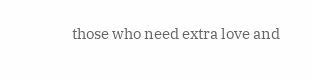those who need extra love and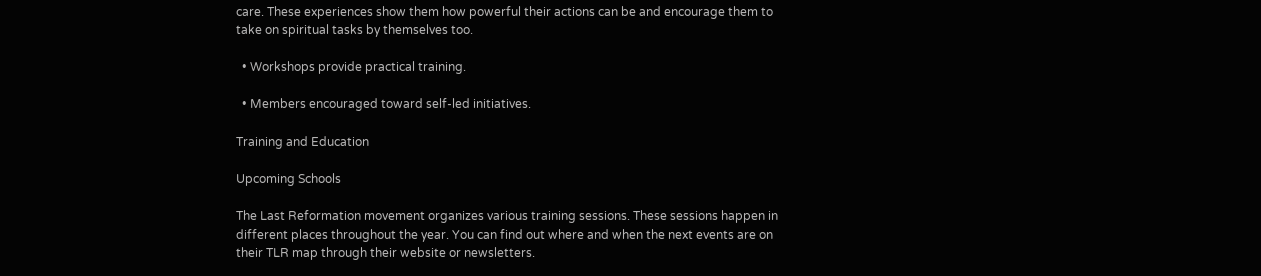care. These experiences show them how powerful their actions can be and encourage them to take on spiritual tasks by themselves too.

  • Workshops provide practical training.

  • Members encouraged toward self-led initiatives.

Training and Education

Upcoming Schools

The Last Reformation movement organizes various training sessions. These sessions happen in different places throughout the year. You can find out where and when the next events are on their TLR map through their website or newsletters.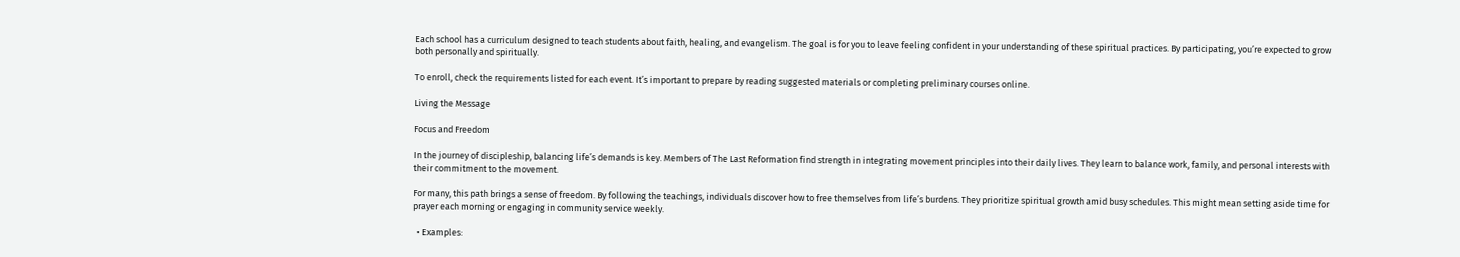Each school has a curriculum designed to teach students about faith, healing, and evangelism. The goal is for you to leave feeling confident in your understanding of these spiritual practices. By participating, you’re expected to grow both personally and spiritually.

To enroll, check the requirements listed for each event. It’s important to prepare by reading suggested materials or completing preliminary courses online.

Living the Message

Focus and Freedom

In the journey of discipleship, balancing life’s demands is key. Members of The Last Reformation find strength in integrating movement principles into their daily lives. They learn to balance work, family, and personal interests with their commitment to the movement.

For many, this path brings a sense of freedom. By following the teachings, individuals discover how to free themselves from life’s burdens. They prioritize spiritual growth amid busy schedules. This might mean setting aside time for prayer each morning or engaging in community service weekly.

  • Examples: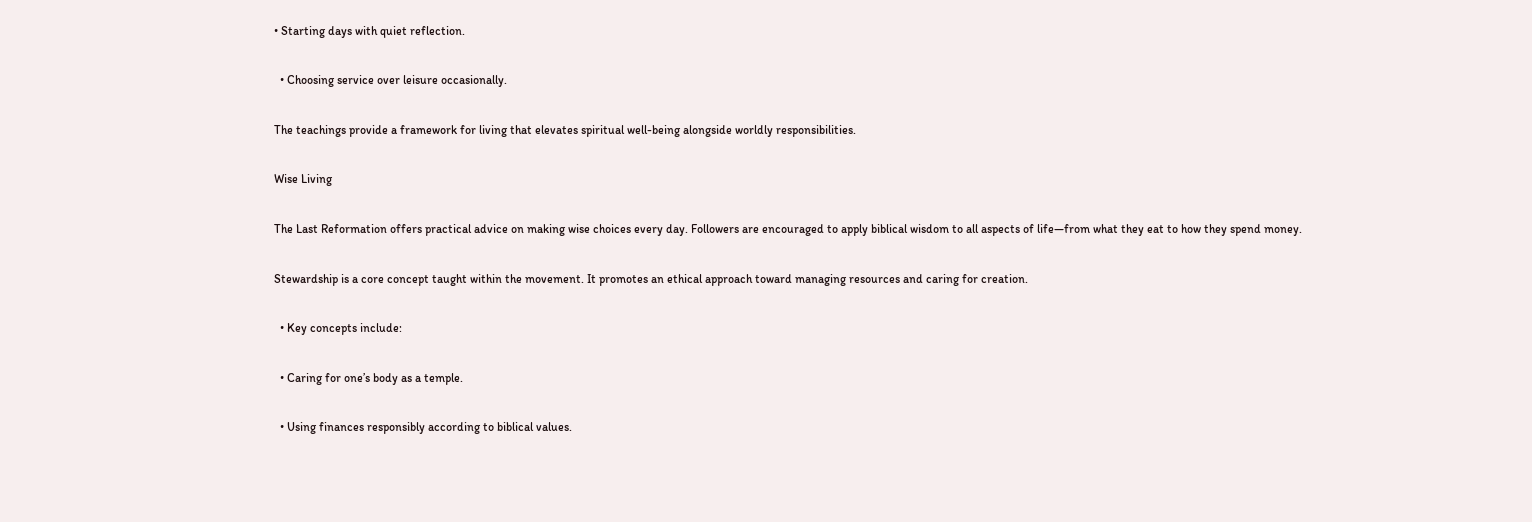• Starting days with quiet reflection.

  • Choosing service over leisure occasionally.

The teachings provide a framework for living that elevates spiritual well-being alongside worldly responsibilities.

Wise Living

The Last Reformation offers practical advice on making wise choices every day. Followers are encouraged to apply biblical wisdom to all aspects of life—from what they eat to how they spend money.

Stewardship is a core concept taught within the movement. It promotes an ethical approach toward managing resources and caring for creation.

  • Key concepts include:

  • Caring for one’s body as a temple.

  • Using finances responsibly according to biblical values.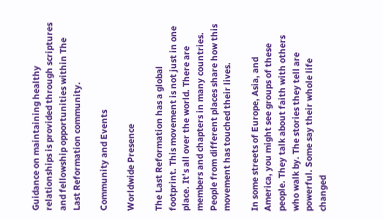Guidance on maintaining healthy relationships is provided through scriptures and fellowship opportunities within The Last Reformation community.

Community and Events

Worldwide Presence

The Last Reformation has a global footprint. This movement is not just in one place. It’s all over the world. There are members and chapters in many countries. People from different places share how this movement has touched their lives.

In some streets of Europe, Asia, and America, you might see groups of these people. They talk about faith with others who walk by. The stories they tell are powerful. Some say their whole life changed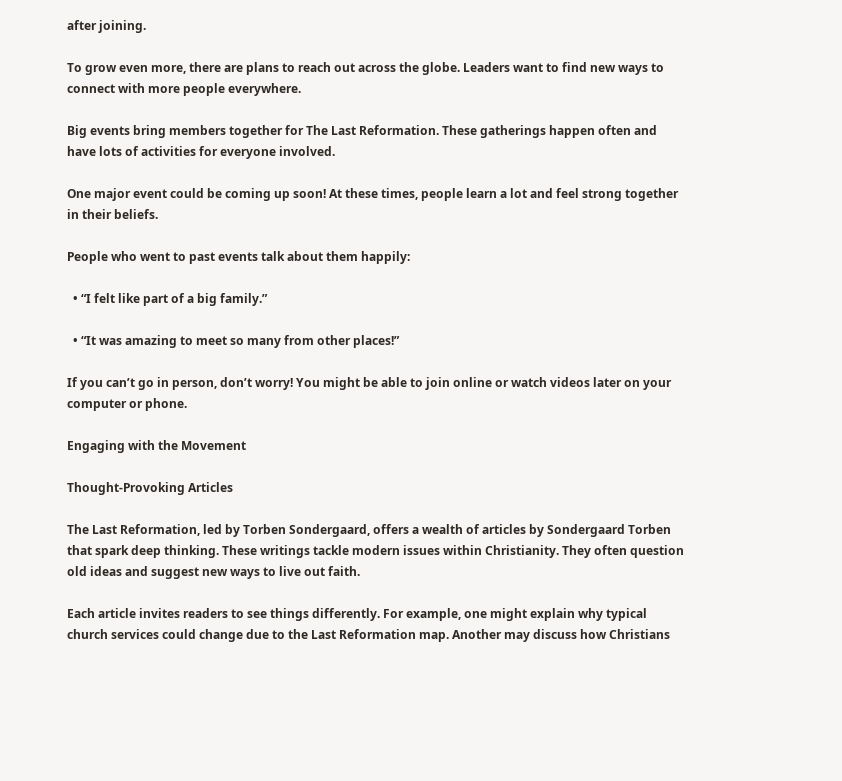after joining.

To grow even more, there are plans to reach out across the globe. Leaders want to find new ways to connect with more people everywhere.

Big events bring members together for The Last Reformation. These gatherings happen often and have lots of activities for everyone involved.

One major event could be coming up soon! At these times, people learn a lot and feel strong together in their beliefs.

People who went to past events talk about them happily:

  • “I felt like part of a big family.”

  • “It was amazing to meet so many from other places!”

If you can’t go in person, don’t worry! You might be able to join online or watch videos later on your computer or phone.

Engaging with the Movement

Thought-Provoking Articles

The Last Reformation, led by Torben Sondergaard, offers a wealth of articles by Sondergaard Torben that spark deep thinking. These writings tackle modern issues within Christianity. They often question old ideas and suggest new ways to live out faith.

Each article invites readers to see things differently. For example, one might explain why typical church services could change due to the Last Reformation map. Another may discuss how Christians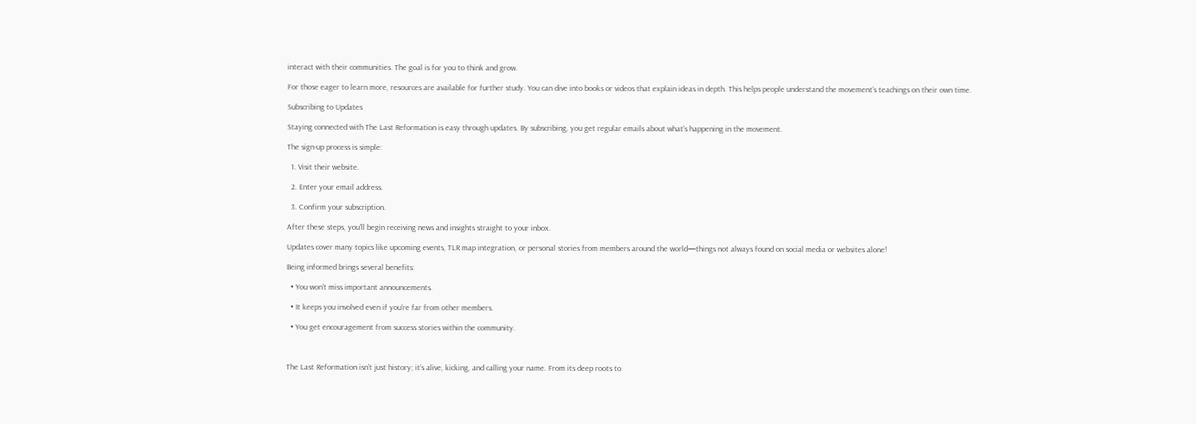interact with their communities. The goal is for you to think and grow.

For those eager to learn more, resources are available for further study. You can dive into books or videos that explain ideas in depth. This helps people understand the movement’s teachings on their own time.

Subscribing to Updates

Staying connected with The Last Reformation is easy through updates. By subscribing, you get regular emails about what’s happening in the movement.

The sign-up process is simple:

  1. Visit their website.

  2. Enter your email address.

  3. Confirm your subscription.

After these steps, you’ll begin receiving news and insights straight to your inbox.

Updates cover many topics like upcoming events, TLR map integration, or personal stories from members around the world—things not always found on social media or websites alone!

Being informed brings several benefits:

  • You won’t miss important announcements.

  • It keeps you involved even if you’re far from other members.

  • You get encouragement from success stories within the community.



The Last Reformation isn’t just history; it’s alive, kicking, and calling your name. From its deep roots to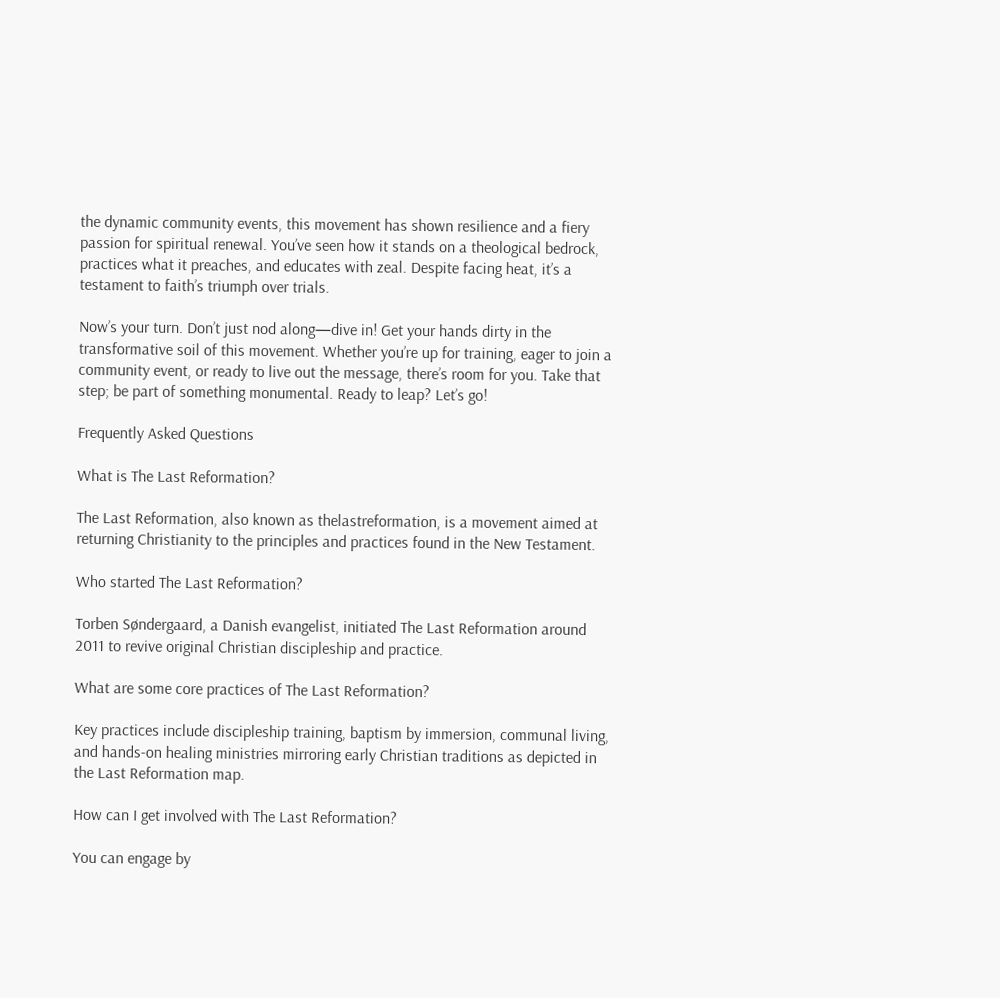the dynamic community events, this movement has shown resilience and a fiery passion for spiritual renewal. You’ve seen how it stands on a theological bedrock, practices what it preaches, and educates with zeal. Despite facing heat, it’s a testament to faith’s triumph over trials.

Now’s your turn. Don’t just nod along—dive in! Get your hands dirty in the transformative soil of this movement. Whether you’re up for training, eager to join a community event, or ready to live out the message, there’s room for you. Take that step; be part of something monumental. Ready to leap? Let’s go!

Frequently Asked Questions

What is The Last Reformation?

The Last Reformation, also known as thelastreformation, is a movement aimed at returning Christianity to the principles and practices found in the New Testament.

Who started The Last Reformation?

Torben Søndergaard, a Danish evangelist, initiated The Last Reformation around 2011 to revive original Christian discipleship and practice.

What are some core practices of The Last Reformation?

Key practices include discipleship training, baptism by immersion, communal living, and hands-on healing ministries mirroring early Christian traditions as depicted in the Last Reformation map.

How can I get involved with The Last Reformation?

You can engage by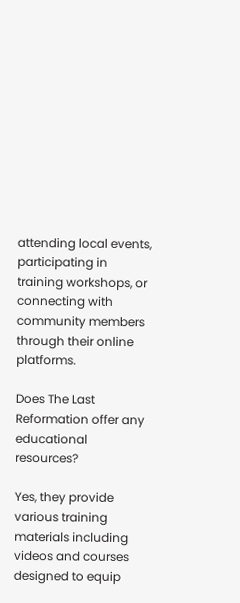attending local events, participating in training workshops, or connecting with community members through their online platforms.

Does The Last Reformation offer any educational resources?

Yes, they provide various training materials including videos and courses designed to equip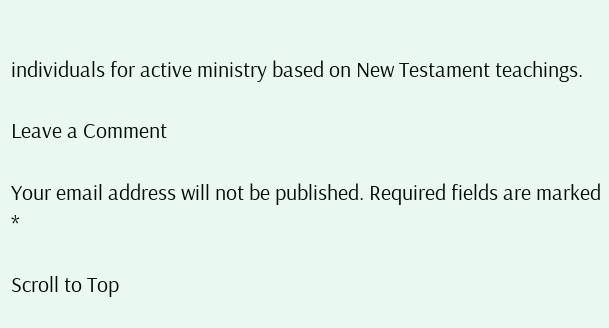individuals for active ministry based on New Testament teachings.

Leave a Comment

Your email address will not be published. Required fields are marked *

Scroll to Top